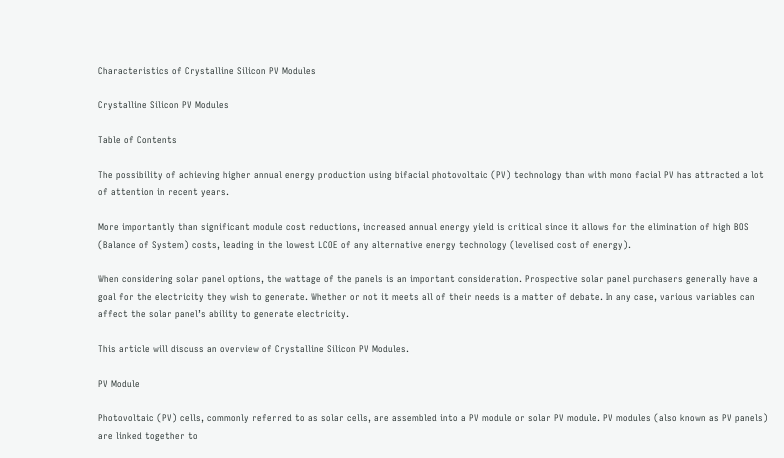Characteristics of Crystalline Silicon PV Modules

Crystalline Silicon PV Modules

Table of Contents

The possibility of achieving higher annual energy production using bifacial photovoltaic (PV) technology than with mono facial PV has attracted a lot of attention in recent years.

More importantly than significant module cost reductions, increased annual energy yield is critical since it allows for the elimination of high BOS (Balance of System) costs, leading in the lowest LCOE of any alternative energy technology (levelised cost of energy).

When considering solar panel options, the wattage of the panels is an important consideration. Prospective solar panel purchasers generally have a goal for the electricity they wish to generate. Whether or not it meets all of their needs is a matter of debate. In any case, various variables can affect the solar panel’s ability to generate electricity.

This article will discuss an overview of Crystalline Silicon PV Modules.

PV Module

Photovoltaic (PV) cells, commonly referred to as solar cells, are assembled into a PV module or solar PV module. PV modules (also known as PV panels) are linked together to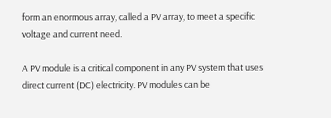form an enormous array, called a PV array, to meet a specific voltage and current need.

A PV module is a critical component in any PV system that uses direct current (DC) electricity. PV modules can be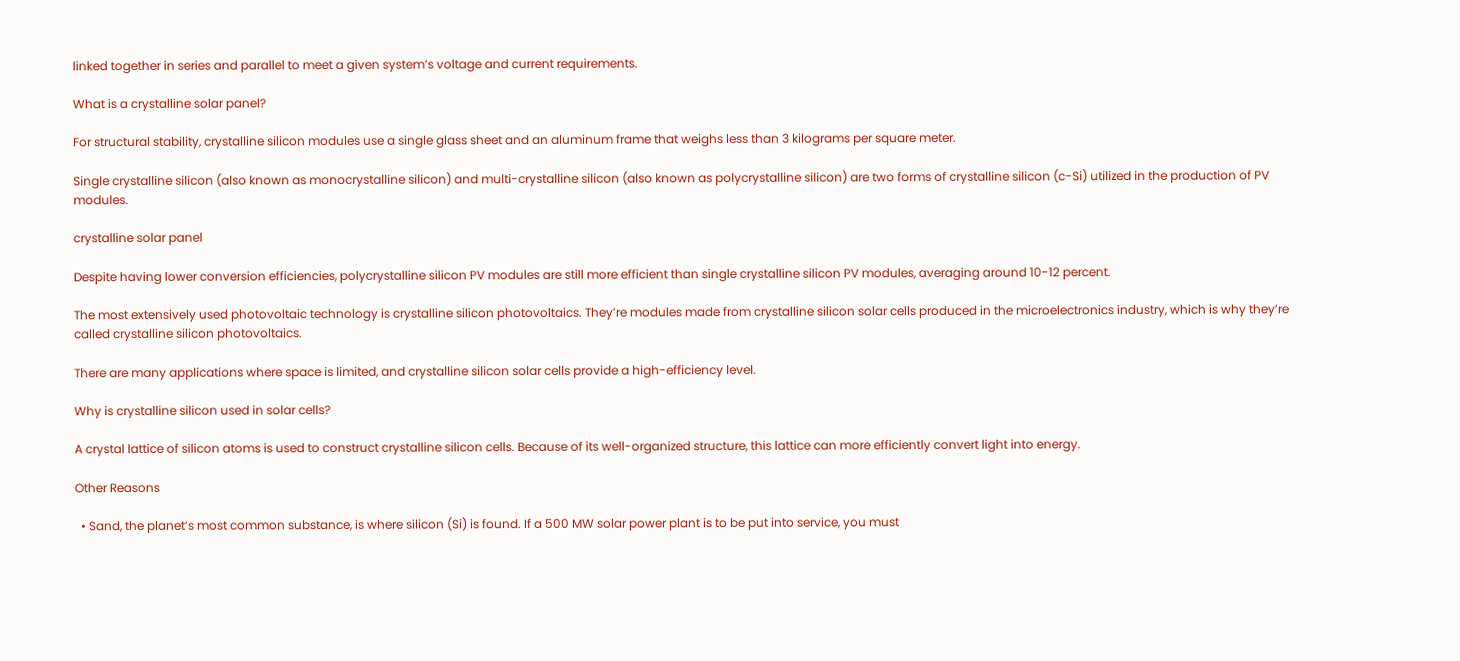linked together in series and parallel to meet a given system’s voltage and current requirements.

What is a crystalline solar panel?

For structural stability, crystalline silicon modules use a single glass sheet and an aluminum frame that weighs less than 3 kilograms per square meter.

Single crystalline silicon (also known as monocrystalline silicon) and multi-crystalline silicon (also known as polycrystalline silicon) are two forms of crystalline silicon (c-Si) utilized in the production of PV modules.

crystalline solar panel

Despite having lower conversion efficiencies, polycrystalline silicon PV modules are still more efficient than single crystalline silicon PV modules, averaging around 10-12 percent.

The most extensively used photovoltaic technology is crystalline silicon photovoltaics. They’re modules made from crystalline silicon solar cells produced in the microelectronics industry, which is why they’re called crystalline silicon photovoltaics.

There are many applications where space is limited, and crystalline silicon solar cells provide a high-efficiency level.

Why is crystalline silicon used in solar cells?

A crystal lattice of silicon atoms is used to construct crystalline silicon cells. Because of its well-organized structure, this lattice can more efficiently convert light into energy.

Other Reasons

  • Sand, the planet’s most common substance, is where silicon (Si) is found. If a 500 MW solar power plant is to be put into service, you must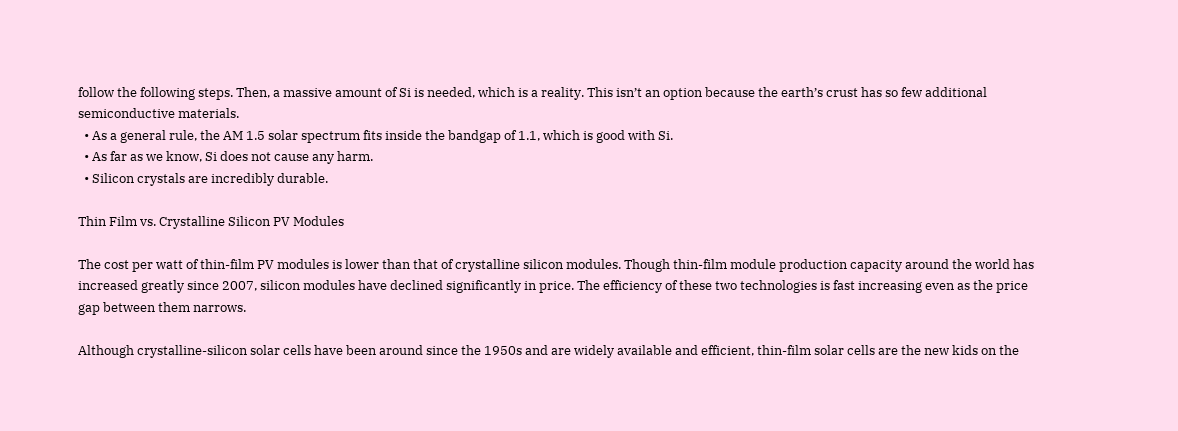follow the following steps. Then, a massive amount of Si is needed, which is a reality. This isn’t an option because the earth’s crust has so few additional semiconductive materials.
  • As a general rule, the AM 1.5 solar spectrum fits inside the bandgap of 1.1, which is good with Si.
  • As far as we know, Si does not cause any harm.
  • Silicon crystals are incredibly durable.

Thin Film vs. Crystalline Silicon PV Modules

The cost per watt of thin-film PV modules is lower than that of crystalline silicon modules. Though thin-film module production capacity around the world has increased greatly since 2007, silicon modules have declined significantly in price. The efficiency of these two technologies is fast increasing even as the price gap between them narrows.

Although crystalline-silicon solar cells have been around since the 1950s and are widely available and efficient, thin-film solar cells are the new kids on the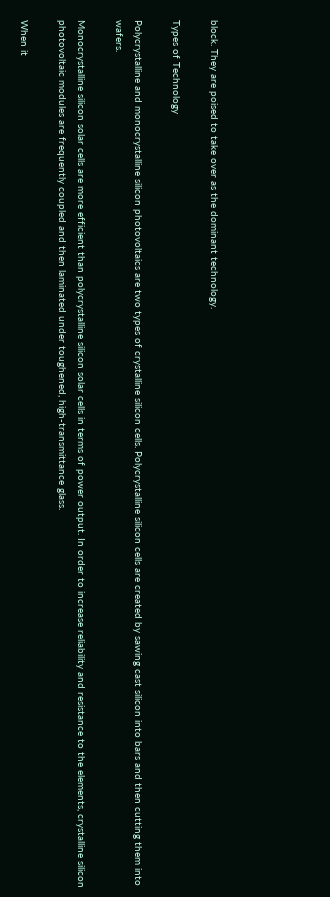block. They are poised to take over as the dominant technology.

Types of Technology

Polycrystalline and monocrystalline silicon photovoltaics are two types of crystalline silicon cells. Polycrystalline silicon cells are created by sawing cast silicon into bars and then cutting them into wafers.

Monocrystalline silicon solar cells are more efficient than polycrystalline silicon solar cells in terms of power output. In order to increase reliability and resistance to the elements, crystalline silicon photovoltaic modules are frequently coupled and then laminated under toughened, high-transmittance glass.

When it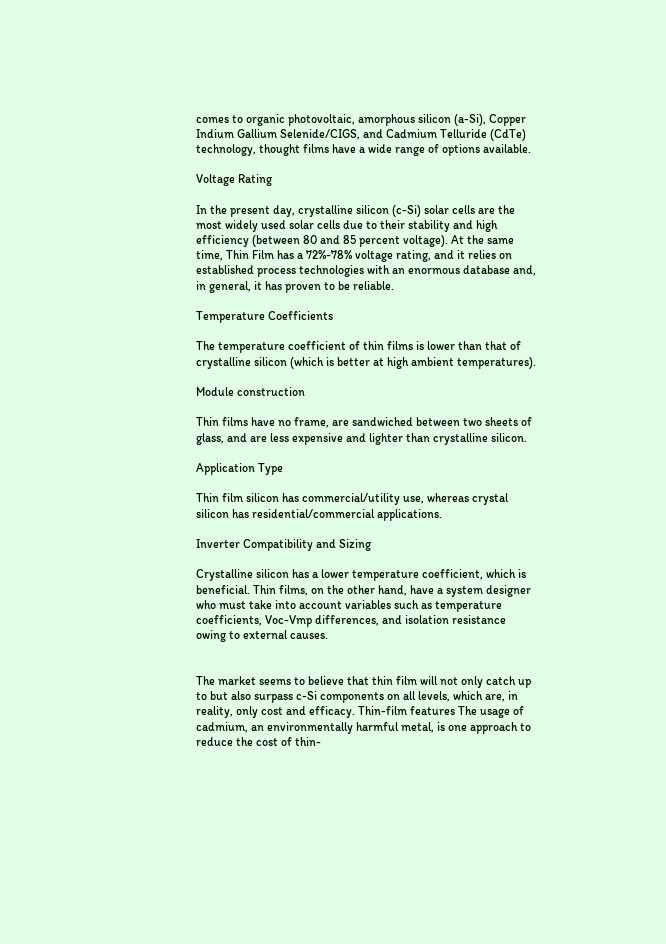comes to organic photovoltaic, amorphous silicon (a-Si), Copper Indium Gallium Selenide/CIGS, and Cadmium Telluride (CdTe) technology, thought films have a wide range of options available.

Voltage Rating

In the present day, crystalline silicon (c-Si) solar cells are the most widely used solar cells due to their stability and high efficiency (between 80 and 85 percent voltage). At the same time, Thin Film has a 72%-78% voltage rating, and it relies on established process technologies with an enormous database and, in general, it has proven to be reliable.

Temperature Coefficients

The temperature coefficient of thin films is lower than that of crystalline silicon (which is better at high ambient temperatures).

Module construction

Thin films have no frame, are sandwiched between two sheets of glass, and are less expensive and lighter than crystalline silicon.

Application Type

Thin film silicon has commercial/utility use, whereas crystal silicon has residential/commercial applications.

Inverter Compatibility and Sizing

Crystalline silicon has a lower temperature coefficient, which is beneficial. Thin films, on the other hand, have a system designer who must take into account variables such as temperature coefficients, Voc-Vmp differences, and isolation resistance owing to external causes.


The market seems to believe that thin film will not only catch up to but also surpass c-Si components on all levels, which are, in reality, only cost and efficacy. Thin-film features The usage of cadmium, an environmentally harmful metal, is one approach to reduce the cost of thin-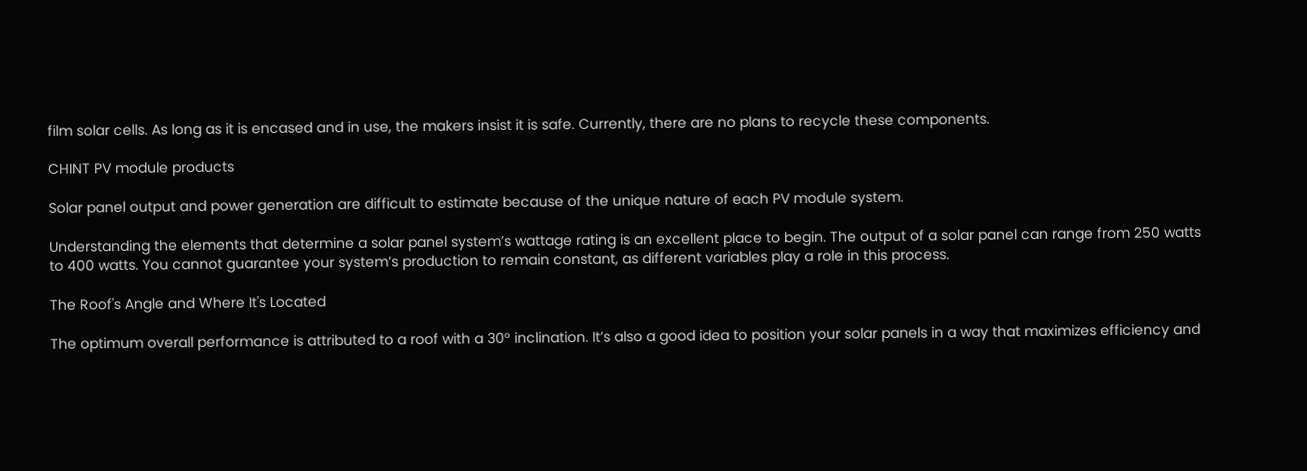film solar cells. As long as it is encased and in use, the makers insist it is safe. Currently, there are no plans to recycle these components.

CHINT PV module products

Solar panel output and power generation are difficult to estimate because of the unique nature of each PV module system.

Understanding the elements that determine a solar panel system’s wattage rating is an excellent place to begin. The output of a solar panel can range from 250 watts to 400 watts. You cannot guarantee your system’s production to remain constant, as different variables play a role in this process.

The Roof's Angle and Where It's Located

The optimum overall performance is attributed to a roof with a 30° inclination. It’s also a good idea to position your solar panels in a way that maximizes efficiency and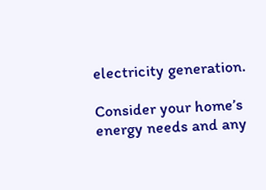electricity generation.

Consider your home’s energy needs and any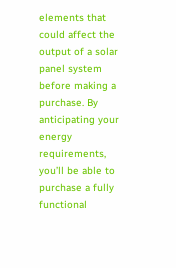elements that could affect the output of a solar panel system before making a purchase. By anticipating your energy requirements, you’ll be able to purchase a fully functional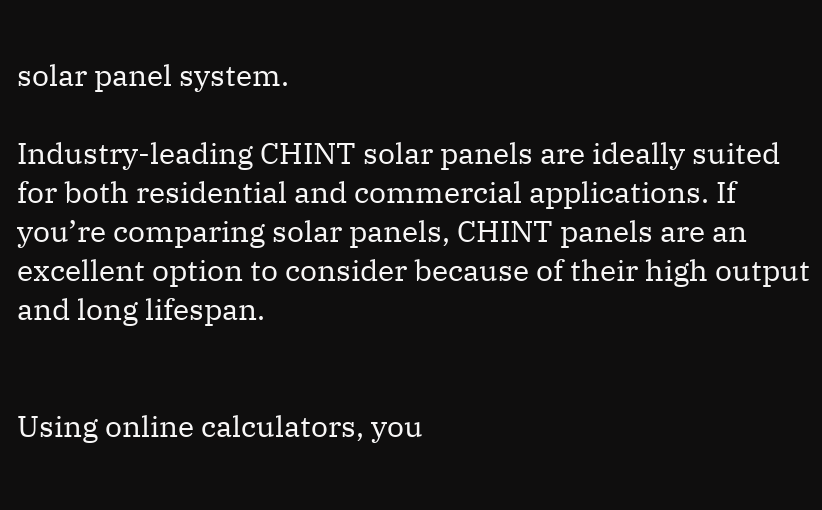solar panel system.

Industry-leading CHINT solar panels are ideally suited for both residential and commercial applications. If you’re comparing solar panels, CHINT panels are an excellent option to consider because of their high output and long lifespan.


Using online calculators, you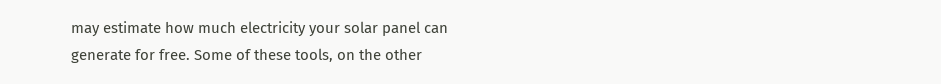may estimate how much electricity your solar panel can generate for free. Some of these tools, on the other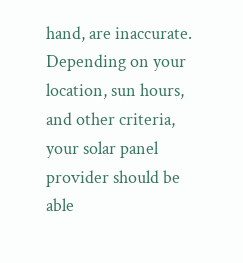hand, are inaccurate. Depending on your location, sun hours, and other criteria, your solar panel provider should be able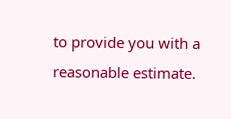to provide you with a reasonable estimate.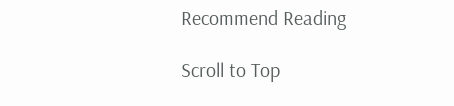Recommend Reading

Scroll to Top